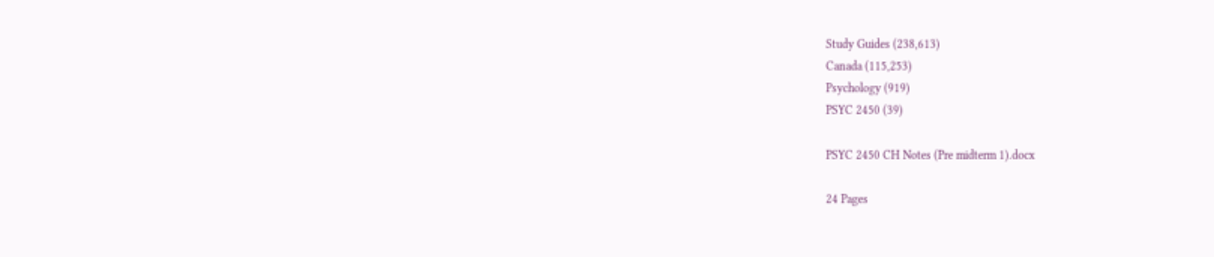Study Guides (238,613)
Canada (115,253)
Psychology (919)
PSYC 2450 (39)

PSYC 2450 CH Notes (Pre midterm 1).docx

24 Pages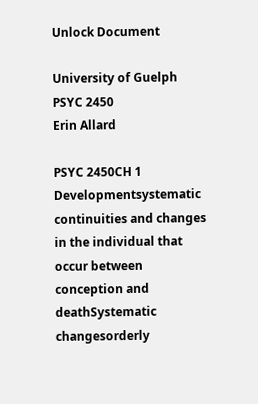Unlock Document

University of Guelph
PSYC 2450
Erin Allard

PSYC 2450CH 1 Developmentsystematic continuities and changes in the individual that occur between conception and deathSystematic changesorderly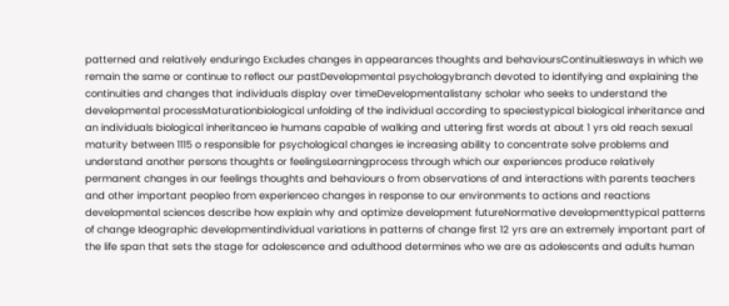patterned and relatively enduringo Excludes changes in appearances thoughts and behavioursContinuitiesways in which we remain the same or continue to reflect our pastDevelopmental psychologybranch devoted to identifying and explaining the continuities and changes that individuals display over timeDevelopmentalistany scholar who seeks to understand the developmental processMaturationbiological unfolding of the individual according to speciestypical biological inheritance and an individuals biological inheritanceo ie humans capable of walking and uttering first words at about 1 yrs old reach sexual maturity between 1115 o responsible for psychological changes ie increasing ability to concentrate solve problems and understand another persons thoughts or feelingsLearningprocess through which our experiences produce relatively permanent changes in our feelings thoughts and behaviours o from observations of and interactions with parents teachers and other important peopleo from experienceo changes in response to our environments to actions and reactions developmental sciences describe how explain why and optimize development futureNormative developmenttypical patterns of change Ideographic developmentindividual variations in patterns of change first 12 yrs are an extremely important part of the life span that sets the stage for adolescence and adulthood determines who we are as adolescents and adults human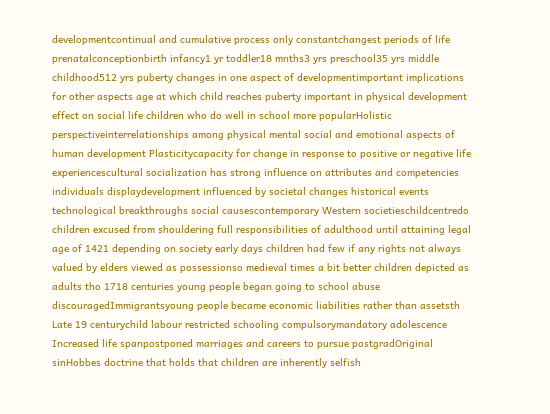developmentcontinual and cumulative process only constantchangest periods of life prenatalconceptionbirth infancy1 yr toddler18 mnths3 yrs preschool35 yrs middle childhood512 yrs puberty changes in one aspect of developmentimportant implications for other aspects age at which child reaches puberty important in physical development effect on social life children who do well in school more popularHolistic perspectiveinterrelationships among physical mental social and emotional aspects of human development Plasticitycapacity for change in response to positive or negative life experiencescultural socialization has strong influence on attributes and competencies individuals displaydevelopment influenced by societal changes historical events technological breakthroughs social causescontemporary Western societieschildcentredo children excused from shouldering full responsibilities of adulthood until attaining legal age of 1421 depending on society early days children had few if any rights not always valued by elders viewed as possessionso medieval times a bit better children depicted as adults tho 1718 centuries young people began going to school abuse discouragedImmigrantsyoung people became economic liabilities rather than assetsth Late 19 centurychild labour restricted schooling compulsorymandatory adolescence Increased life spanpostponed marriages and careers to pursue postgradOriginal sinHobbes doctrine that holds that children are inherently selfish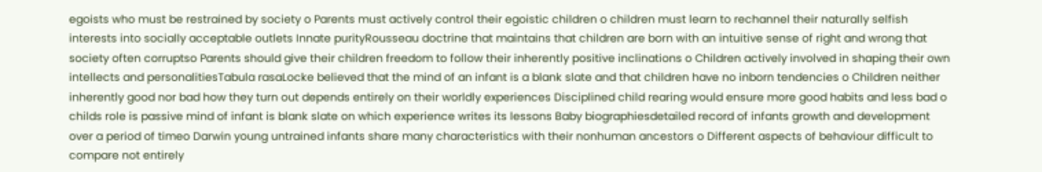egoists who must be restrained by society o Parents must actively control their egoistic children o children must learn to rechannel their naturally selfish interests into socially acceptable outlets Innate purityRousseau doctrine that maintains that children are born with an intuitive sense of right and wrong that society often corruptso Parents should give their children freedom to follow their inherently positive inclinations o Children actively involved in shaping their own intellects and personalitiesTabula rasaLocke believed that the mind of an infant is a blank slate and that children have no inborn tendencies o Children neither inherently good nor bad how they turn out depends entirely on their worldly experiences Disciplined child rearing would ensure more good habits and less bad o childs role is passive mind of infant is blank slate on which experience writes its lessons Baby biographiesdetailed record of infants growth and development over a period of timeo Darwin young untrained infants share many characteristics with their nonhuman ancestors o Different aspects of behaviour difficult to compare not entirely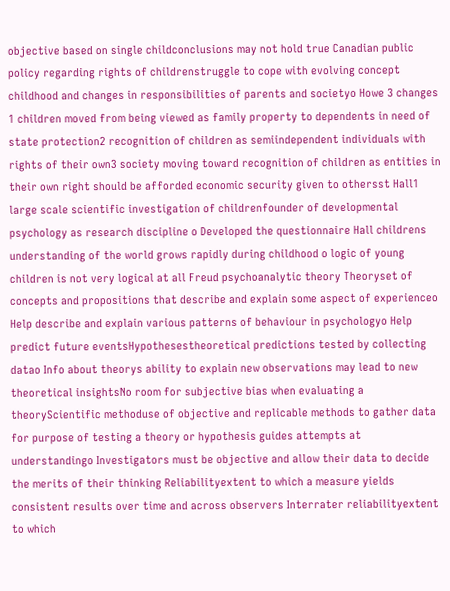objective based on single childconclusions may not hold true Canadian public policy regarding rights of childrenstruggle to cope with evolving concept childhood and changes in responsibilities of parents and societyo Howe 3 changes 1 children moved from being viewed as family property to dependents in need of state protection2 recognition of children as semiindependent individuals with rights of their own3 society moving toward recognition of children as entities in their own right should be afforded economic security given to othersst Hall1 large scale scientific investigation of childrenfounder of developmental psychology as research discipline o Developed the questionnaire Hall childrens understanding of the world grows rapidly during childhood o logic of young children is not very logical at all Freud psychoanalytic theory Theoryset of concepts and propositions that describe and explain some aspect of experienceo Help describe and explain various patterns of behaviour in psychologyo Help predict future eventsHypothesestheoretical predictions tested by collecting datao Info about theorys ability to explain new observations may lead to new theoretical insightsNo room for subjective bias when evaluating a theoryScientific methoduse of objective and replicable methods to gather data for purpose of testing a theory or hypothesis guides attempts at understandingo Investigators must be objective and allow their data to decide the merits of their thinking Reliabilityextent to which a measure yields consistent results over time and across observers Interrater reliabilityextent to which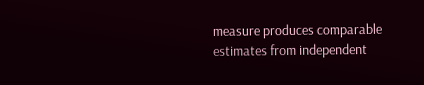measure produces comparable estimates from independent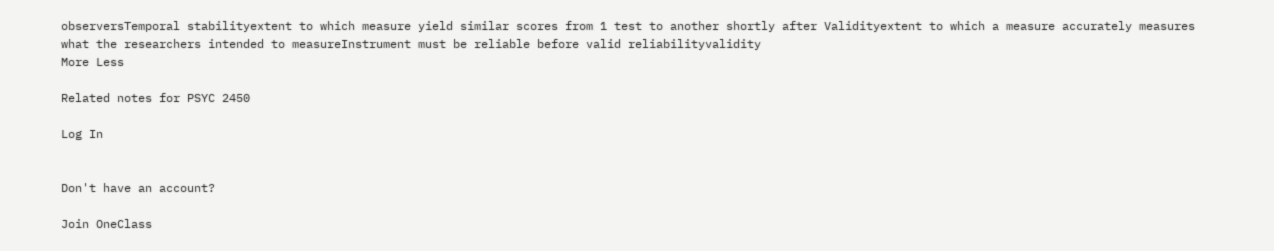observersTemporal stabilityextent to which measure yield similar scores from 1 test to another shortly after Validityextent to which a measure accurately measures what the researchers intended to measureInstrument must be reliable before valid reliabilityvalidity
More Less

Related notes for PSYC 2450

Log In


Don't have an account?

Join OneClass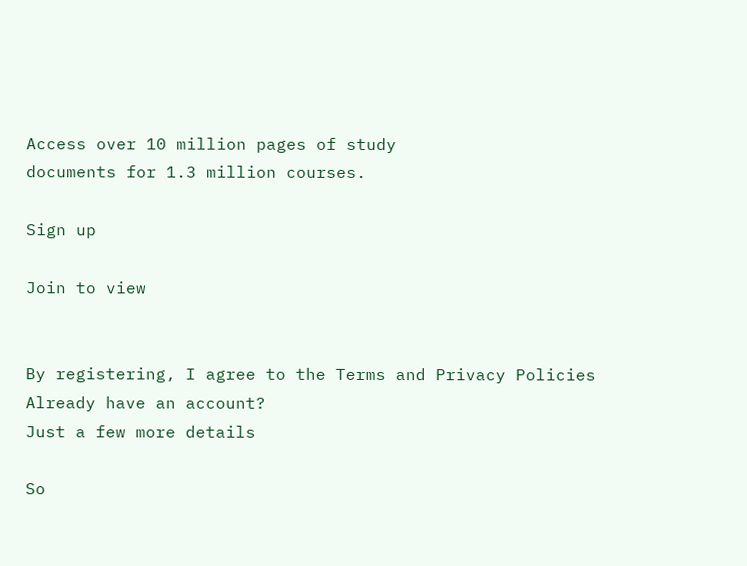Access over 10 million pages of study
documents for 1.3 million courses.

Sign up

Join to view


By registering, I agree to the Terms and Privacy Policies
Already have an account?
Just a few more details

So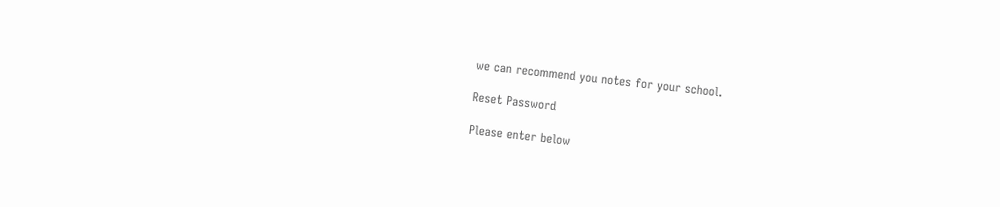we can recommend you notes for your school.

Reset Password

Please enter below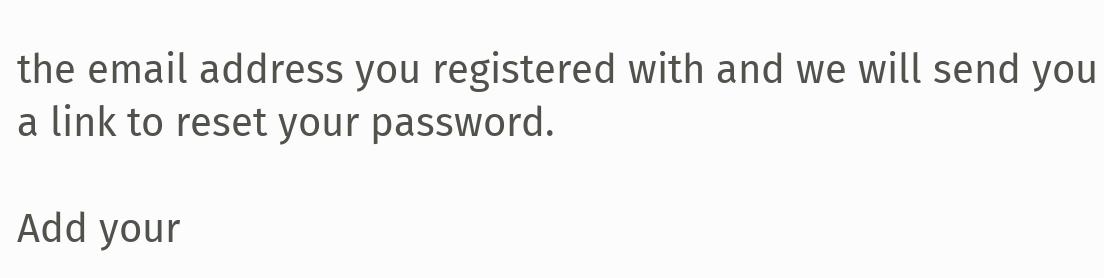the email address you registered with and we will send you a link to reset your password.

Add your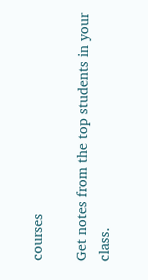courses

Get notes from the top students in your class.